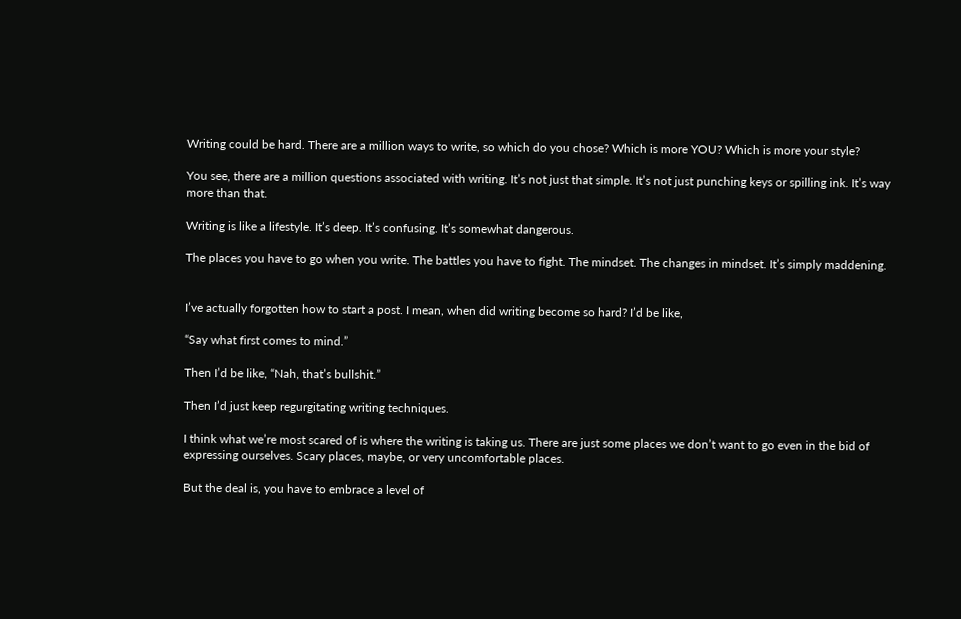Writing could be hard. There are a million ways to write, so which do you chose? Which is more YOU? Which is more your style?

You see, there are a million questions associated with writing. It’s not just that simple. It’s not just punching keys or spilling ink. It’s way more than that.

Writing is like a lifestyle. It’s deep. It’s confusing. It’s somewhat dangerous.

The places you have to go when you write. The battles you have to fight. The mindset. The changes in mindset. It’s simply maddening.


I’ve actually forgotten how to start a post. I mean, when did writing become so hard? I’d be like,

“Say what first comes to mind.”

Then I’d be like, “Nah, that’s bullshit.”

Then I’d just keep regurgitating writing techniques.

I think what we’re most scared of is where the writing is taking us. There are just some places we don’t want to go even in the bid of expressing ourselves. Scary places, maybe, or very uncomfortable places.

But the deal is, you have to embrace a level of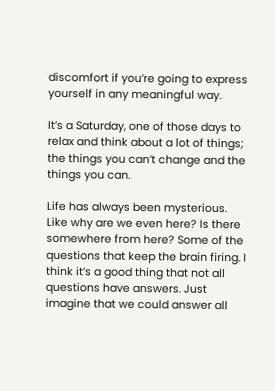discomfort if you’re going to express yourself in any meaningful way.

It’s a Saturday, one of those days to relax and think about a lot of things; the things you can’t change and the things you can.

Life has always been mysterious. Like why are we even here? Is there somewhere from here? Some of the questions that keep the brain firing. I think it’s a good thing that not all questions have answers. Just imagine that we could answer all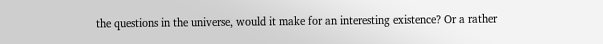the questions in the universe, would it make for an interesting existence? Or a rather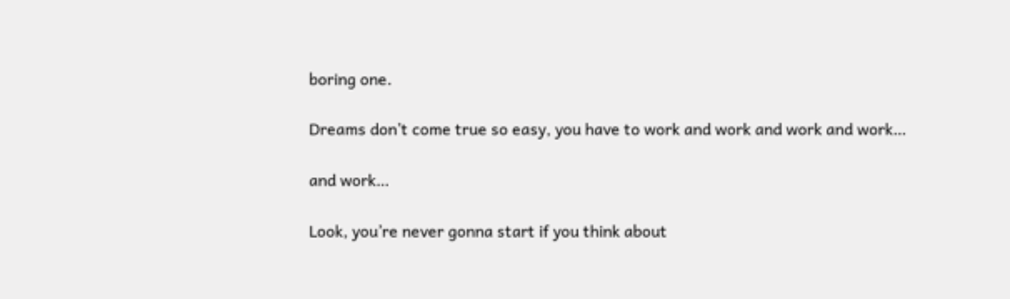boring one.

Dreams don’t come true so easy, you have to work and work and work and work…

and work…

Look, you’re never gonna start if you think about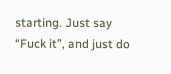starting. Just say “Fuck it”, and just do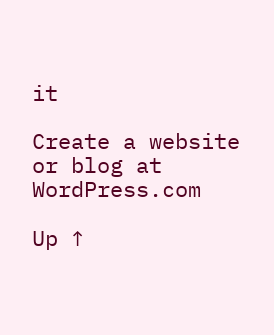it

Create a website or blog at WordPress.com

Up ↑